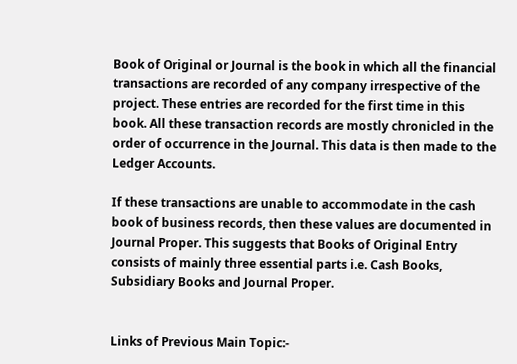Book of Original or Journal is the book in which all the financial transactions are recorded of any company irrespective of the project. These entries are recorded for the first time in this book. All these transaction records are mostly chronicled in the order of occurrence in the Journal. This data is then made to the Ledger Accounts.

If these transactions are unable to accommodate in the cash book of business records, then these values are documented in Journal Proper. This suggests that Books of Original Entry consists of mainly three essential parts i.e. Cash Books, Subsidiary Books and Journal Proper.


Links of Previous Main Topic:-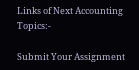Links of Next Accounting Topics:-

Submit Your Assignment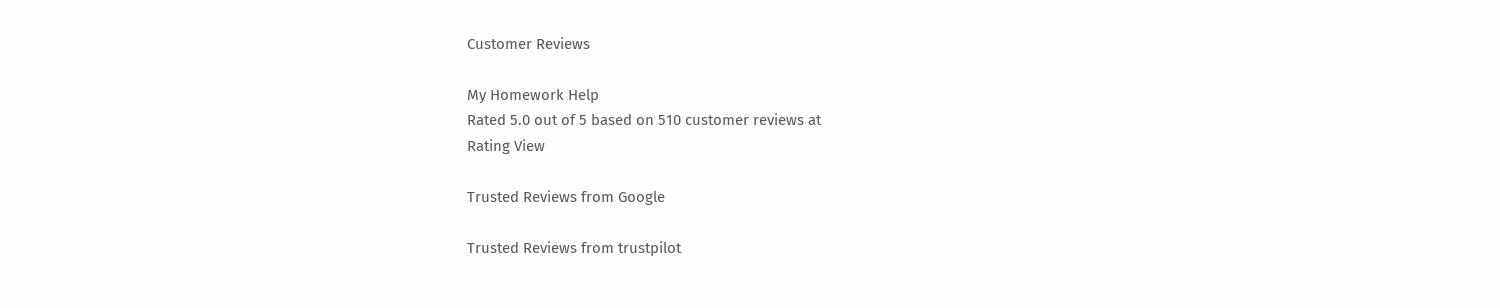Customer Reviews

My Homework Help
Rated 5.0 out of 5 based on 510 customer reviews at
Rating View

Trusted Reviews from Google

Trusted Reviews from trustpilot